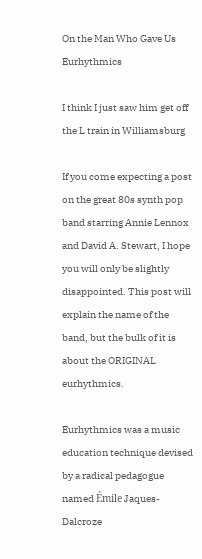On the Man Who Gave Us Eurhythmics

I think I just saw him get off the L train in Williamsburg

If you come expecting a post on the great 80s synth pop band starring Annie Lennox and David A. Stewart, I hope you will only be slightly disappointed. This post will explain the name of the band, but the bulk of it is about the ORIGINAL eurhythmics.

Eurhythmics was a music education technique devised by a radical pedagogue named Émile Jaques-Dalcroze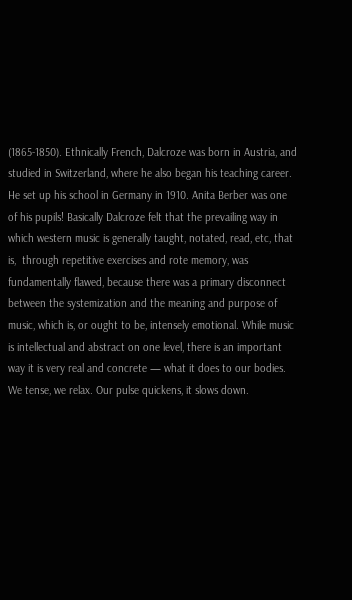(1865-1850). Ethnically French, Dalcroze was born in Austria, and studied in Switzerland, where he also began his teaching career. He set up his school in Germany in 1910. Anita Berber was one of his pupils! Basically Dalcroze felt that the prevailing way in which western music is generally taught, notated, read, etc, that is,  through repetitive exercises and rote memory, was fundamentally flawed, because there was a primary disconnect between the systemization and the meaning and purpose of music, which is, or ought to be, intensely emotional. While music is intellectual and abstract on one level, there is an important way it is very real and concrete — what it does to our bodies. We tense, we relax. Our pulse quickens, it slows down.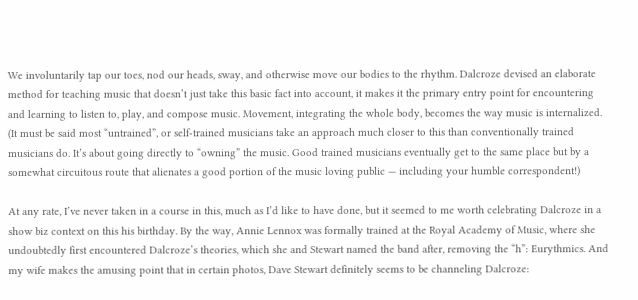We involuntarily tap our toes, nod our heads, sway, and otherwise move our bodies to the rhythm. Dalcroze devised an elaborate method for teaching music that doesn’t just take this basic fact into account, it makes it the primary entry point for encountering and learning to listen to, play, and compose music. Movement, integrating the whole body, becomes the way music is internalized. (It must be said most “untrained”, or self-trained musicians take an approach much closer to this than conventionally trained musicians do. It’s about going directly to “owning” the music. Good trained musicians eventually get to the same place but by a somewhat circuitous route that alienates a good portion of the music loving public — including your humble correspondent!)

At any rate, I’ve never taken in a course in this, much as I’d like to have done, but it seemed to me worth celebrating Dalcroze in a show biz context on this his birthday. By the way, Annie Lennox was formally trained at the Royal Academy of Music, where she undoubtedly first encountered Dalcroze’s theories, which she and Stewart named the band after, removing the “h”: Eurythmics. And my wife makes the amusing point that in certain photos, Dave Stewart definitely seems to be channeling Dalcroze: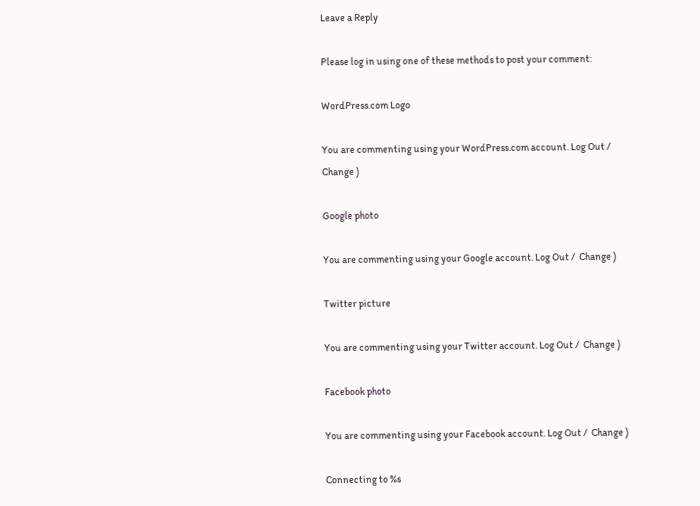Leave a Reply

Please log in using one of these methods to post your comment:

WordPress.com Logo

You are commenting using your WordPress.com account. Log Out /  Change )

Google photo

You are commenting using your Google account. Log Out /  Change )

Twitter picture

You are commenting using your Twitter account. Log Out /  Change )

Facebook photo

You are commenting using your Facebook account. Log Out /  Change )

Connecting to %s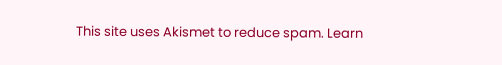This site uses Akismet to reduce spam. Learn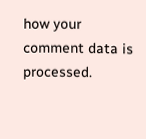how your comment data is processed.